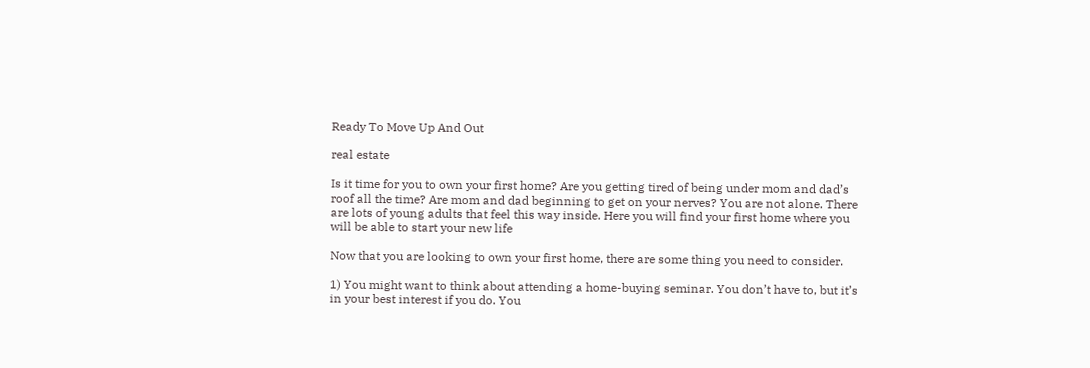Ready To Move Up And Out

real estate

Is it time for you to own your first home? Are you getting tired of being under mom and dad’s roof all the time? Are mom and dad beginning to get on your nerves? You are not alone. There are lots of young adults that feel this way inside. Here you will find your first home where you will be able to start your new life

Now that you are looking to own your first home, there are some thing you need to consider.

1) You might want to think about attending a home-buying seminar. You don’t have to, but it’s in your best interest if you do. You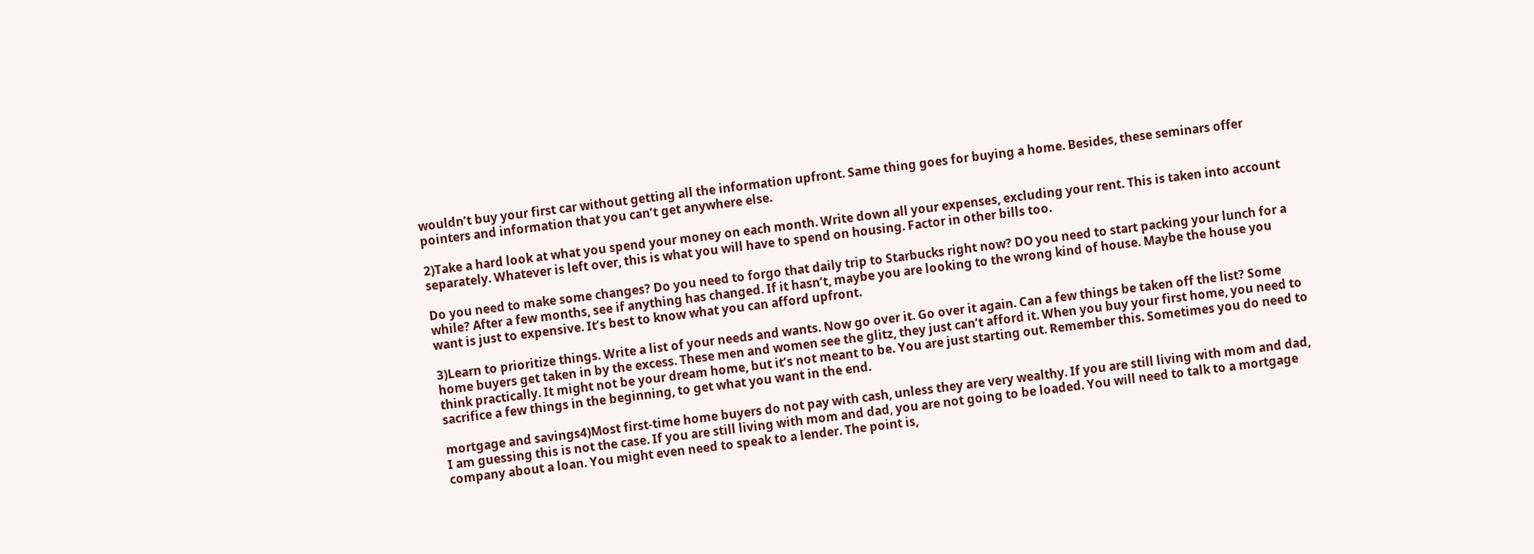wouldn’t buy your first car without getting all the information upfront. Same thing goes for buying a home. Besides, these seminars offer pointers and information that you can’t get anywhere else.

2)Take a hard look at what you spend your money on each month. Write down all your expenses, excluding your rent. This is taken into account separately. Whatever is left over, this is what you will have to spend on housing. Factor in other bills too.

Do you need to make some changes? Do you need to forgo that daily trip to Starbucks right now? DO you need to start packing your lunch for a while? After a few months, see if anything has changed. If it hasn’t, maybe you are looking to the wrong kind of house. Maybe the house you want is just to expensive. It’s best to know what you can afford upfront.

3)Learn to prioritize things. Write a list of your needs and wants. Now go over it. Go over it again. Can a few things be taken off the list? Some home buyers get taken in by the excess. These men and women see the glitz, they just can’t afford it. When you buy your first home, you need to think practically. It might not be your dream home, but it’s not meant to be. You are just starting out. Remember this. Sometimes you do need to sacrifice a few things in the beginning, to get what you want in the end.

mortgage and savings4)Most first-time home buyers do not pay with cash, unless they are very wealthy. If you are still living with mom and dad, I am guessing this is not the case. If you are still living with mom and dad, you are not going to be loaded. You will need to talk to a mortgage company about a loan. You might even need to speak to a lender. The point is,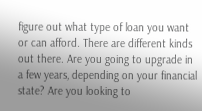figure out what type of loan you want or can afford. There are different kinds out there. Are you going to upgrade in a few years, depending on your financial state? Are you looking to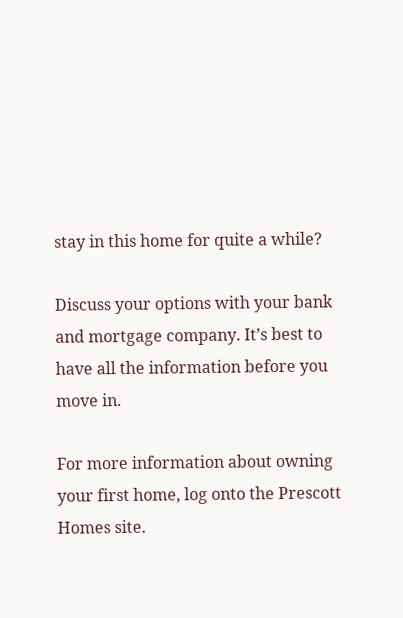stay in this home for quite a while?

Discuss your options with your bank and mortgage company. It’s best to have all the information before you move in.

For more information about owning your first home, log onto the Prescott Homes site.